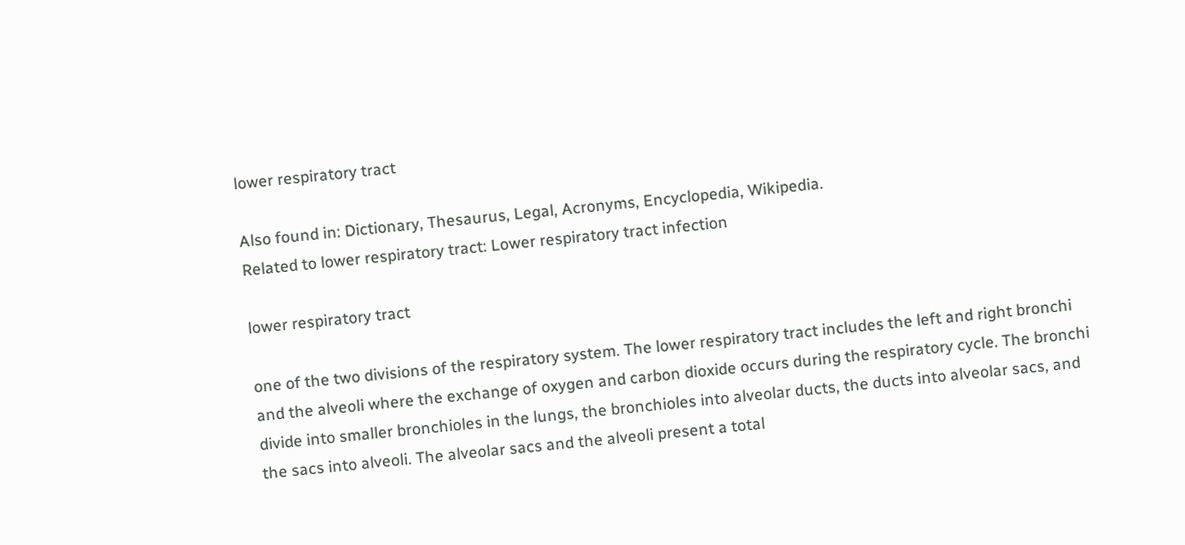lower respiratory tract

Also found in: Dictionary, Thesaurus, Legal, Acronyms, Encyclopedia, Wikipedia.
Related to lower respiratory tract: Lower respiratory tract infection

lower respiratory tract

one of the two divisions of the respiratory system. The lower respiratory tract includes the left and right bronchi and the alveoli where the exchange of oxygen and carbon dioxide occurs during the respiratory cycle. The bronchi divide into smaller bronchioles in the lungs, the bronchioles into alveolar ducts, the ducts into alveolar sacs, and the sacs into alveoli. The alveolar sacs and the alveoli present a total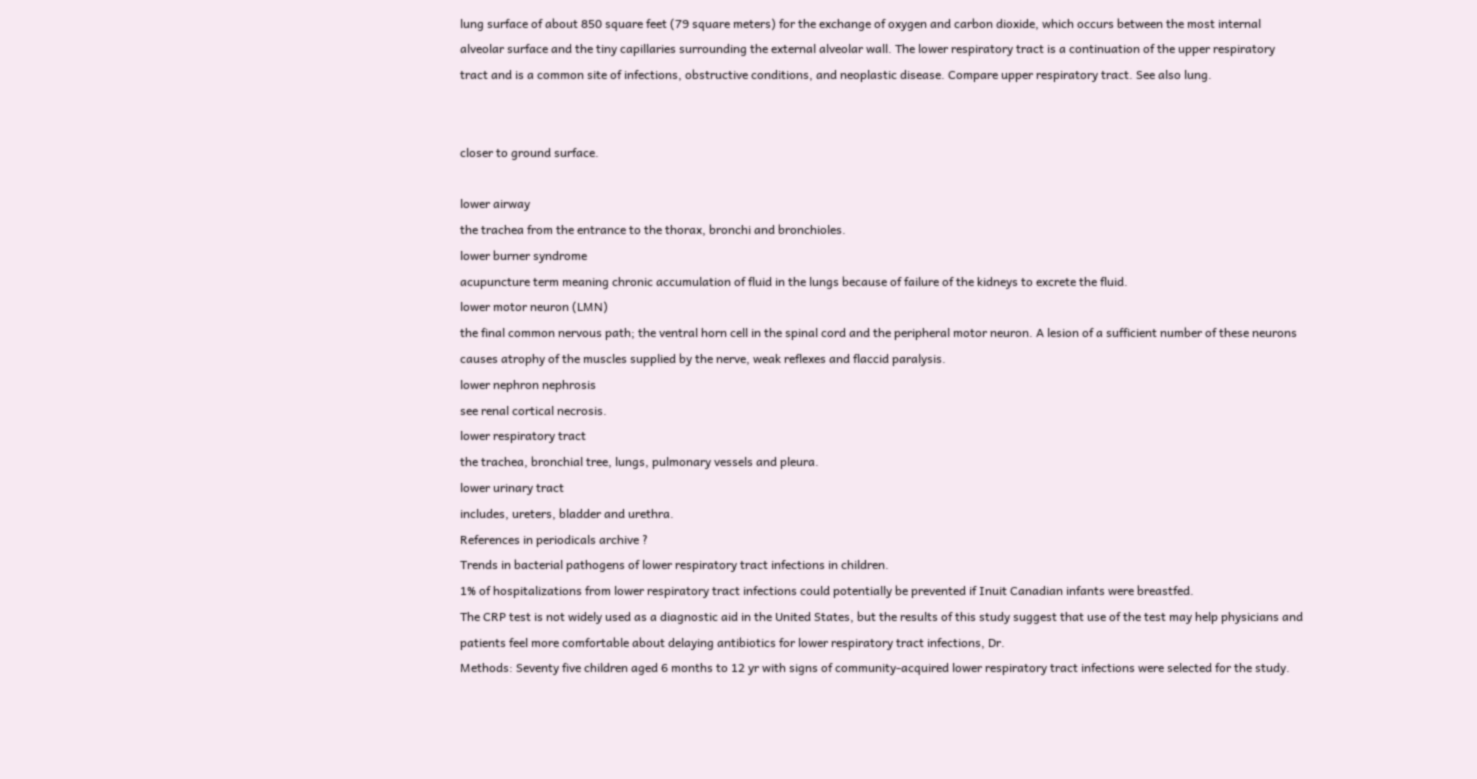lung surface of about 850 square feet (79 square meters) for the exchange of oxygen and carbon dioxide, which occurs between the most internal alveolar surface and the tiny capillaries surrounding the external alveolar wall. The lower respiratory tract is a continuation of the upper respiratory tract and is a common site of infections, obstructive conditions, and neoplastic disease. Compare upper respiratory tract. See also lung.


closer to ground surface.

lower airway
the trachea from the entrance to the thorax, bronchi and bronchioles.
lower burner syndrome
acupuncture term meaning chronic accumulation of fluid in the lungs because of failure of the kidneys to excrete the fluid.
lower motor neuron (LMN)
the final common nervous path; the ventral horn cell in the spinal cord and the peripheral motor neuron. A lesion of a sufficient number of these neurons causes atrophy of the muscles supplied by the nerve, weak reflexes and flaccid paralysis.
lower nephron nephrosis
see renal cortical necrosis.
lower respiratory tract
the trachea, bronchial tree, lungs, pulmonary vessels and pleura.
lower urinary tract
includes, ureters, bladder and urethra.
References in periodicals archive ?
Trends in bacterial pathogens of lower respiratory tract infections in children.
1% of hospitalizations from lower respiratory tract infections could potentially be prevented if Inuit Canadian infants were breastfed.
The CRP test is not widely used as a diagnostic aid in the United States, but the results of this study suggest that use of the test may help physicians and patients feel more comfortable about delaying antibiotics for lower respiratory tract infections, Dr.
Methods: Seventy five children aged 6 months to 12 yr with signs of community-acquired lower respiratory tract infections were selected for the study.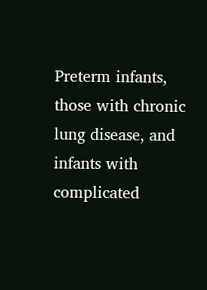Preterm infants, those with chronic lung disease, and infants with complicated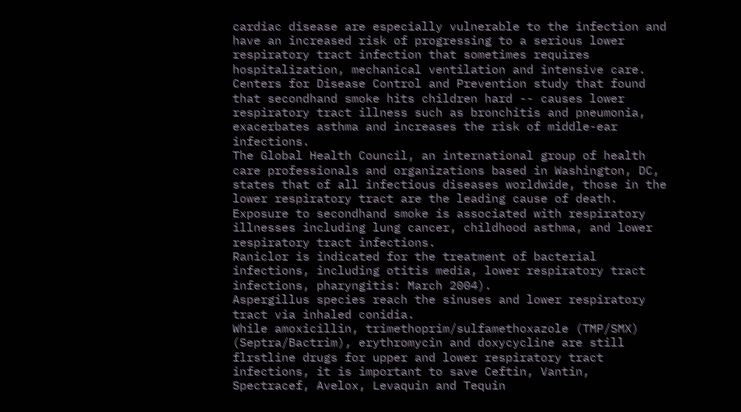cardiac disease are especially vulnerable to the infection and have an increased risk of progressing to a serious lower respiratory tract infection that sometimes requires hospitalization, mechanical ventilation and intensive care.
Centers for Disease Control and Prevention study that found that secondhand smoke hits children hard -- causes lower respiratory tract illness such as bronchitis and pneumonia, exacerbates asthma and increases the risk of middle-ear infections.
The Global Health Council, an international group of health care professionals and organizations based in Washington, DC, states that of all infectious diseases worldwide, those in the lower respiratory tract are the leading cause of death.
Exposure to secondhand smoke is associated with respiratory illnesses including lung cancer, childhood asthma, and lower respiratory tract infections.
Raniclor is indicated for the treatment of bacterial infections, including otitis media, lower respiratory tract infections, pharyngitis: March 2004).
Aspergillus species reach the sinuses and lower respiratory tract via inhaled conidia.
While amoxicillin, trimethoprim/sulfamethoxazole (TMP/SMX) (Septra/Bactrim), erythromycin and doxycycline are still flrstline drugs for upper and lower respiratory tract infections, it is important to save Ceftin, Vantin, Spectracef, Avelox, Levaquin and Tequin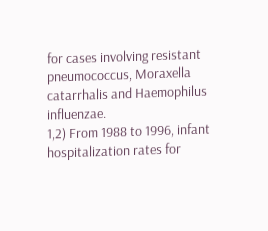for cases involving resistant pneumococcus, Moraxella catarrhalis and Haemophilus influenzae.
1,2) From 1988 to 1996, infant hospitalization rates for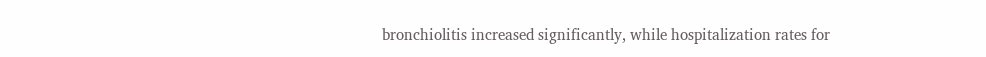bronchiolitis increased significantly, while hospitalization rates for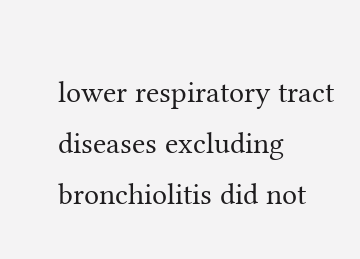lower respiratory tract diseases excluding bronchiolitis did not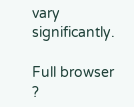vary significantly.

Full browser ?